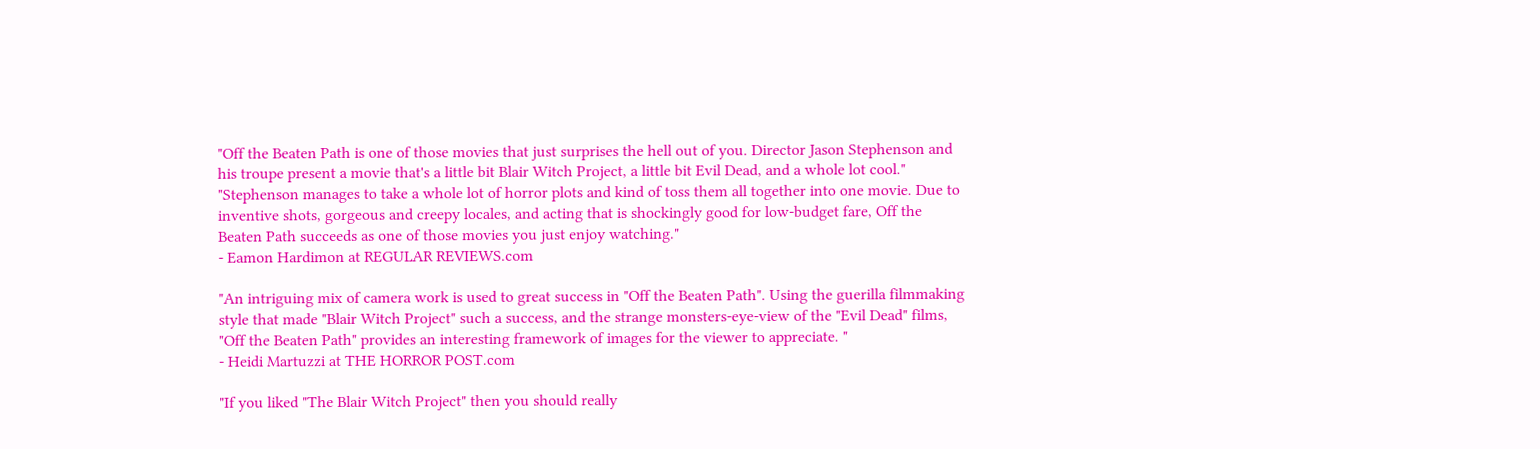"Off the Beaten Path is one of those movies that just surprises the hell out of you. Director Jason Stephenson and his troupe present a movie that's a little bit Blair Witch Project, a little bit Evil Dead, and a whole lot cool."
"Stephenson manages to take a whole lot of horror plots and kind of toss them all together into one movie. Due to inventive shots, gorgeous and creepy locales, and acting that is shockingly good for low-budget fare, Off the Beaten Path succeeds as one of those movies you just enjoy watching."
- Eamon Hardimon at REGULAR REVIEWS.com

"An intriguing mix of camera work is used to great success in "Off the Beaten Path". Using the guerilla filmmaking style that made "Blair Witch Project" such a success, and the strange monsters-eye-view of the "Evil Dead" films, "Off the Beaten Path" provides an interesting framework of images for the viewer to appreciate. "
- Heidi Martuzzi at THE HORROR POST.com

"If you liked "The Blair Witch Project" then you should really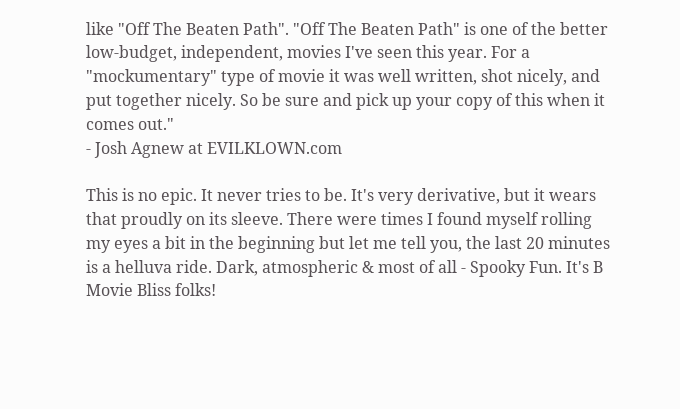like "Off The Beaten Path". "Off The Beaten Path" is one of the better low-budget, independent, movies I've seen this year. For a "mockumentary" type of movie it was well written, shot nicely, and put together nicely. So be sure and pick up your copy of this when it comes out."
- Josh Agnew at EVILKLOWN.com

This is no epic. It never tries to be. It's very derivative, but it wears that proudly on its sleeve. There were times I found myself rolling my eyes a bit in the beginning but let me tell you, the last 20 minutes is a helluva ride. Dark, atmospheric & most of all - Spooky Fun. It's B Movie Bliss folks!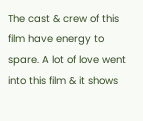The cast & crew of this film have energy to spare. A lot of love went into this film & it shows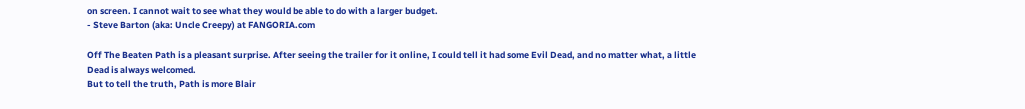on screen. I cannot wait to see what they would be able to do with a larger budget.
- Steve Barton (aka: Uncle Creepy) at FANGORIA.com

Off The Beaten Path is a pleasant surprise. After seeing the trailer for it online, I could tell it had some Evil Dead, and no matter what, a little Dead is always welcomed.
But to tell the truth, Path is more Blair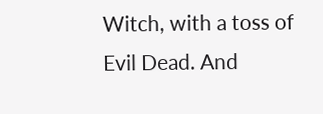Witch, with a toss of Evil Dead. And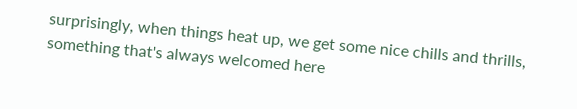surprisingly, when things heat up, we get some nice chills and thrills, something that's always welcomed here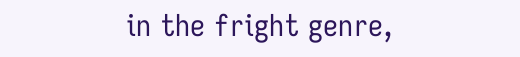in the fright genre,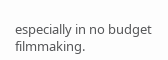especially in no budget filmmaking.